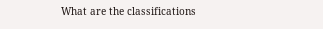What are the classifications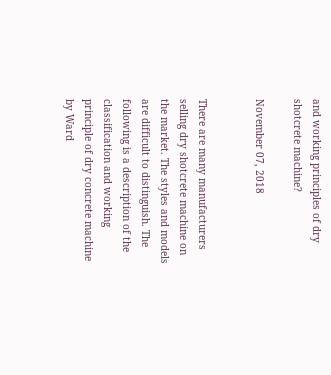and working principles of dry shotcrete machine?

November 07, 2018


There are many manufacturers selling dry shotcrete machine on the market. The styles and models are difficult to distinguish. The following is a description of the classification and working principle of dry concrete machine by Ward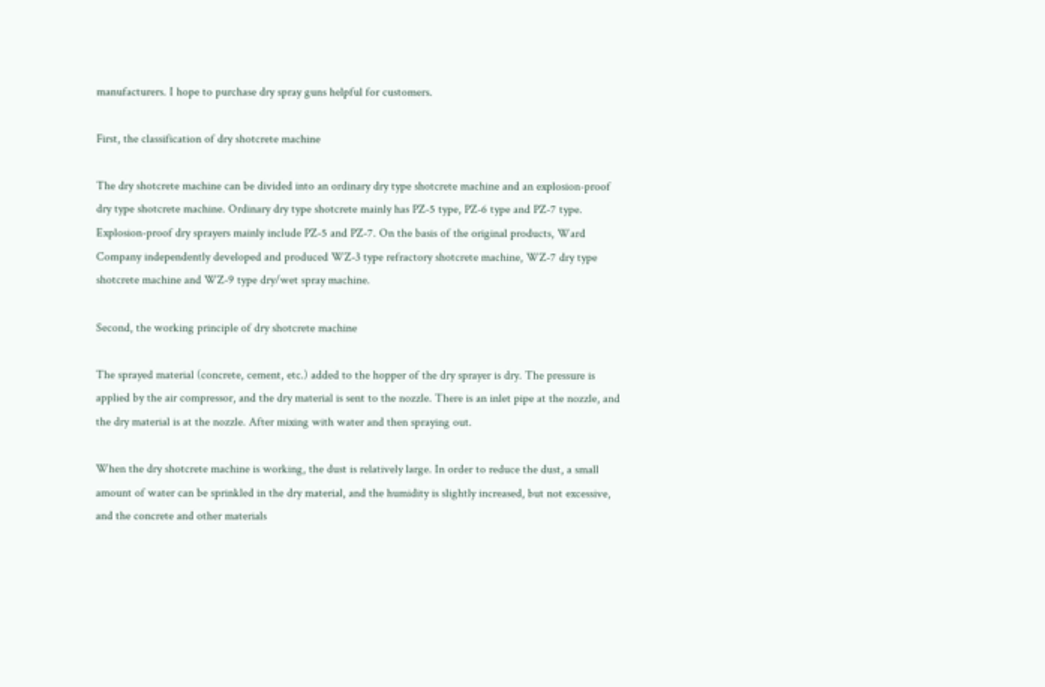manufacturers. I hope to purchase dry spray guns helpful for customers.

First, the classification of dry shotcrete machine

The dry shotcrete machine can be divided into an ordinary dry type shotcrete machine and an explosion-proof dry type shotcrete machine. Ordinary dry type shotcrete mainly has PZ-5 type, PZ-6 type and PZ-7 type. Explosion-proof dry sprayers mainly include PZ-5 and PZ-7. On the basis of the original products, Ward Company independently developed and produced WZ-3 type refractory shotcrete machine, WZ-7 dry type shotcrete machine and WZ-9 type dry/wet spray machine.

Second, the working principle of dry shotcrete machine

The sprayed material (concrete, cement, etc.) added to the hopper of the dry sprayer is dry. The pressure is applied by the air compressor, and the dry material is sent to the nozzle. There is an inlet pipe at the nozzle, and the dry material is at the nozzle. After mixing with water and then spraying out.

When the dry shotcrete machine is working, the dust is relatively large. In order to reduce the dust, a small amount of water can be sprinkled in the dry material, and the humidity is slightly increased, but not excessive, and the concrete and other materials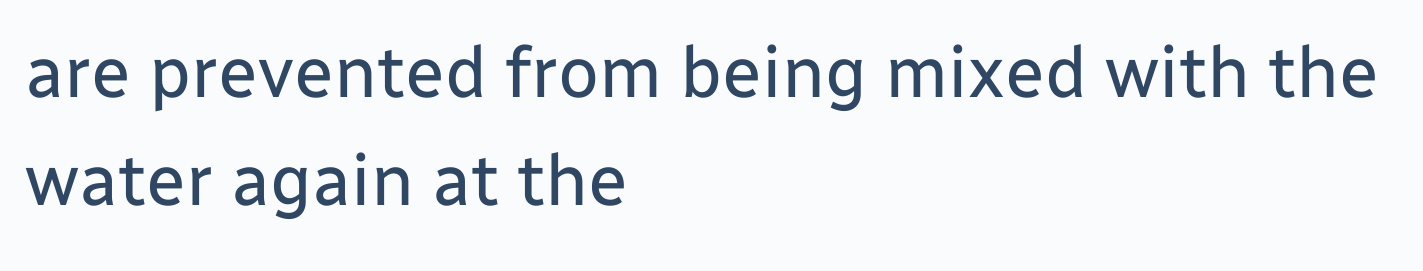are prevented from being mixed with the water again at the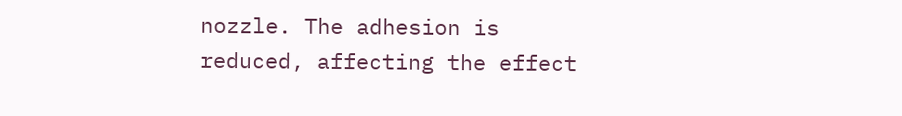nozzle. The adhesion is reduced, affecting the effect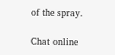of the spray.

Chat online